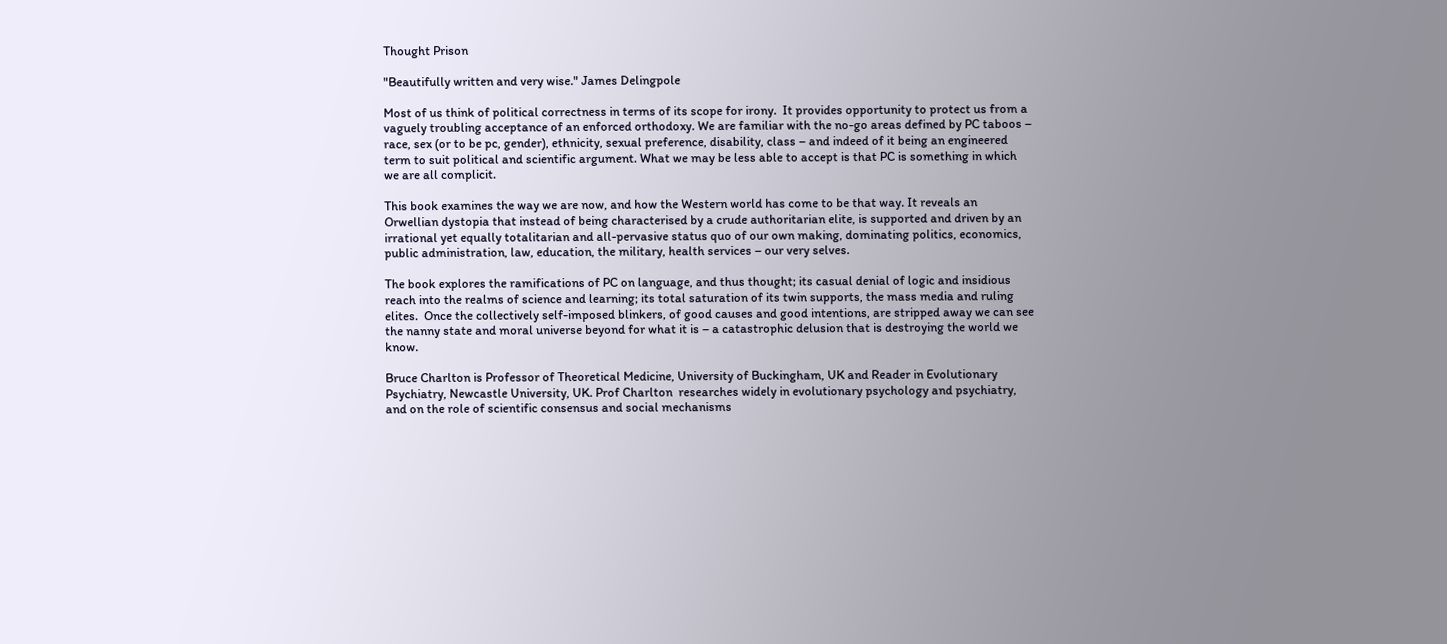Thought Prison

"Beautifully written and very wise." James Delingpole

Most of us think of political correctness in terms of its scope for irony.  It provides opportunity to protect us from a vaguely troubling acceptance of an enforced orthodoxy. We are familiar with the no-go areas defined by PC taboos – race, sex (or to be pc, gender), ethnicity, sexual preference, disability, class – and indeed of it being an engineered term to suit political and scientific argument. What we may be less able to accept is that PC is something in which we are all complicit.

This book examines the way we are now, and how the Western world has come to be that way. It reveals an Orwellian dystopia that instead of being characterised by a crude authoritarian elite, is supported and driven by an irrational yet equally totalitarian and all-pervasive status quo of our own making, dominating politics, economics, public administration, law, education, the military, health services – our very selves.

The book explores the ramifications of PC on language, and thus thought; its casual denial of logic and insidious reach into the realms of science and learning; its total saturation of its twin supports, the mass media and ruling elites.  Once the collectively self-imposed blinkers, of good causes and good intentions, are stripped away we can see the nanny state and moral universe beyond for what it is – a catastrophic delusion that is destroying the world we know.

Bruce Charlton is Professor of Theoretical Medicine, University of Buckingham, UK and Reader in Evolutionary Psychiatry, Newcastle University, UK. Prof Charlton  researches widely in evolutionary psychology and psychiatry, and on the role of scientific consensus and social mechanisms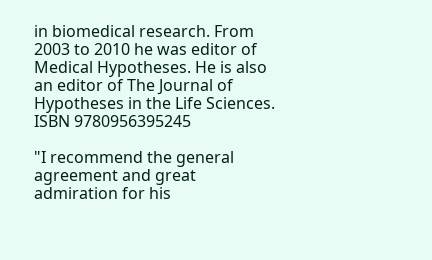in biomedical research. From 2003 to 2010 he was editor of Medical Hypotheses. He is also an editor of The Journal of Hypotheses in the Life Sciences.
ISBN 9780956395245

"I recommend the general agreement and great admiration for his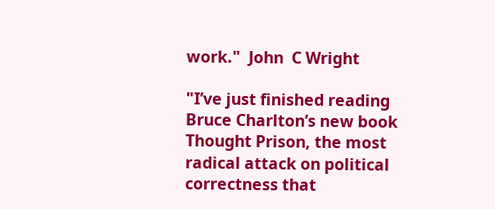work."  John  C Wright

"I’ve just finished reading Bruce Charlton’s new book Thought Prison, the most radical attack on political correctness that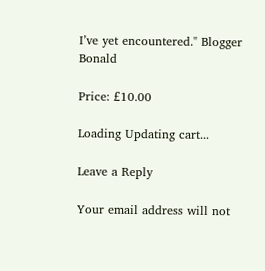I’ve yet encountered." Blogger Bonald

Price: £10.00

Loading Updating cart...

Leave a Reply

Your email address will not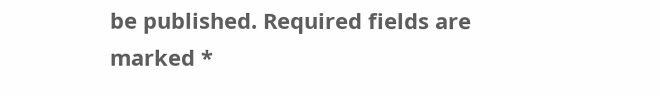be published. Required fields are marked *